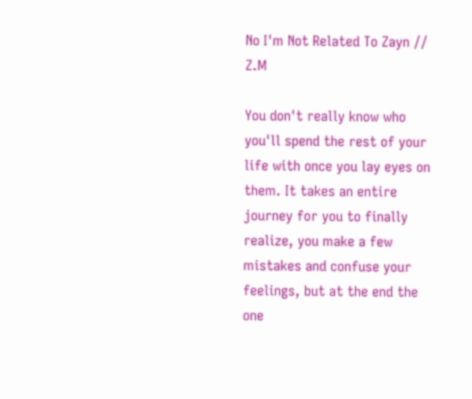No I'm Not Related To Zayn // Z.M

You don't really know who you'll spend the rest of your life with once you lay eyes on them. It takes an entire journey for you to finally realize, you make a few mistakes and confuse your feelings, but at the end the one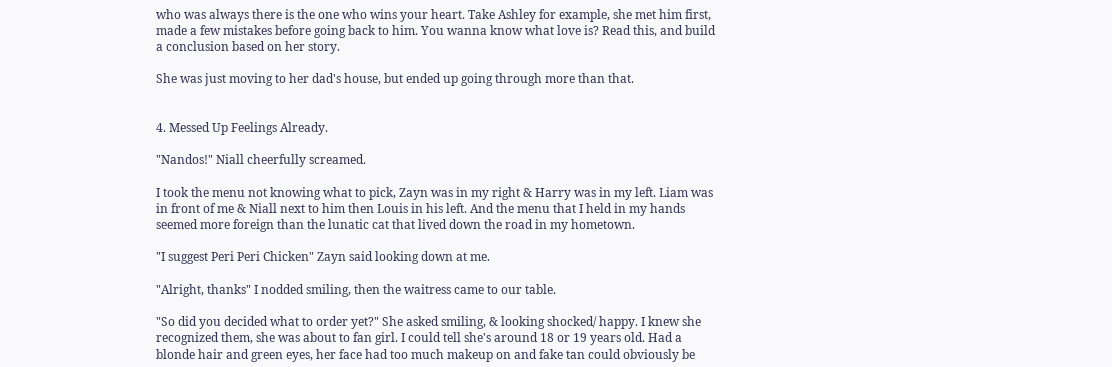who was always there is the one who wins your heart. Take Ashley for example, she met him first, made a few mistakes before going back to him. You wanna know what love is? Read this, and build a conclusion based on her story.

She was just moving to her dad's house, but ended up going through more than that.


4. Messed Up Feelings Already.

"Nandos!" Niall cheerfully screamed.

I took the menu not knowing what to pick, Zayn was in my right & Harry was in my left. Liam was in front of me & Niall next to him then Louis in his left. And the menu that I held in my hands seemed more foreign than the lunatic cat that lived down the road in my hometown.

"I suggest Peri Peri Chicken" Zayn said looking down at me.

"Alright, thanks" I nodded smiling, then the waitress came to our table.

"So did you decided what to order yet?" She asked smiling, & looking shocked/ happy. I knew she recognized them, she was about to fan girl. I could tell she's around 18 or 19 years old. Had a blonde hair and green eyes, her face had too much makeup on and fake tan could obviously be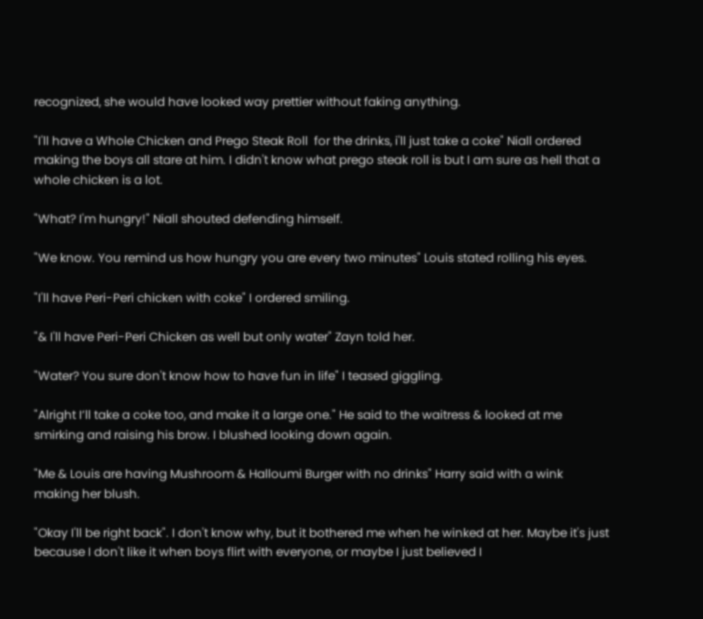recognized, she would have looked way prettier without faking anything.

"I'll have a Whole Chicken and Prego Steak Roll  for the drinks, i'll just take a coke" Niall ordered making the boys all stare at him. I didn't know what prego steak roll is but I am sure as hell that a whole chicken is a lot.

"What? I'm hungry!" Niall shouted defending himself.

"We know. You remind us how hungry you are every two minutes" Louis stated rolling his eyes.

"I'll have Peri-Peri chicken with coke" I ordered smiling.

"& I'll have Peri-Peri Chicken as well but only water" Zayn told her.

"Water? You sure don't know how to have fun in life" I teased giggling.

"Alright I’ll take a coke too, and make it a large one." He said to the waitress & looked at me smirking and raising his brow. I blushed looking down again.

"Me & Louis are having Mushroom & Halloumi Burger with no drinks" Harry said with a wink making her blush.

"Okay I'll be right back". I don't know why, but it bothered me when he winked at her. Maybe it's just because I don't like it when boys flirt with everyone, or maybe I just believed I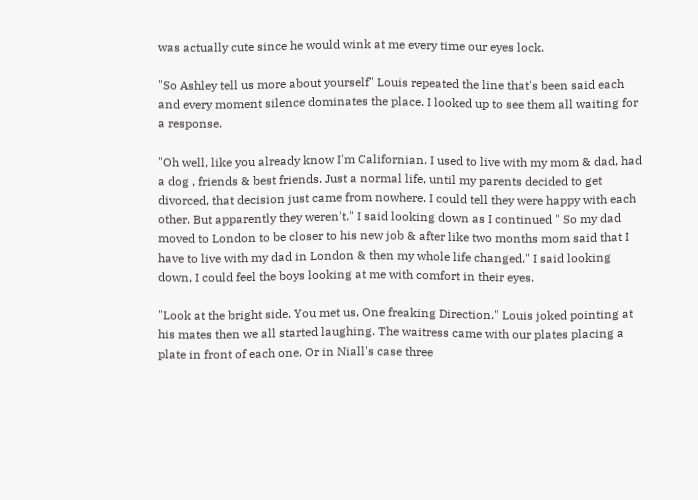was actually cute since he would wink at me every time our eyes lock.

"So Ashley tell us more about yourself" Louis repeated the line that's been said each and every moment silence dominates the place. I looked up to see them all waiting for a response.

"Oh well, like you already know I'm Californian. I used to live with my mom & dad, had a dog , friends & best friends. Just a normal life, until my parents decided to get divorced, that decision just came from nowhere. I could tell they were happy with each other. But apparently they weren't." I said looking down as I continued " So my dad moved to London to be closer to his new job & after like two months mom said that I have to live with my dad in London & then my whole life changed." I said looking down, I could feel the boys looking at me with comfort in their eyes.

"Look at the bright side. You met us, One freaking Direction." Louis joked pointing at his mates then we all started laughing. The waitress came with our plates placing a plate in front of each one. Or in Niall's case three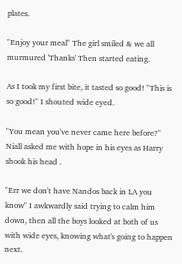plates.

"Enjoy your meal" The girl smiled & we all murmured 'Thanks' Then started eating.

As I took my first bite, it tasted so good! "This is so good!" I shouted wide eyed.

"You mean you've never came here before?" Niall asked me with hope in his eyes as Harry shook his head .

"Err we don't have Nandos back in LA you know" I awkwardly said trying to calm him down, then all the boys looked at both of us with wide eyes, knowing what's going to happen next.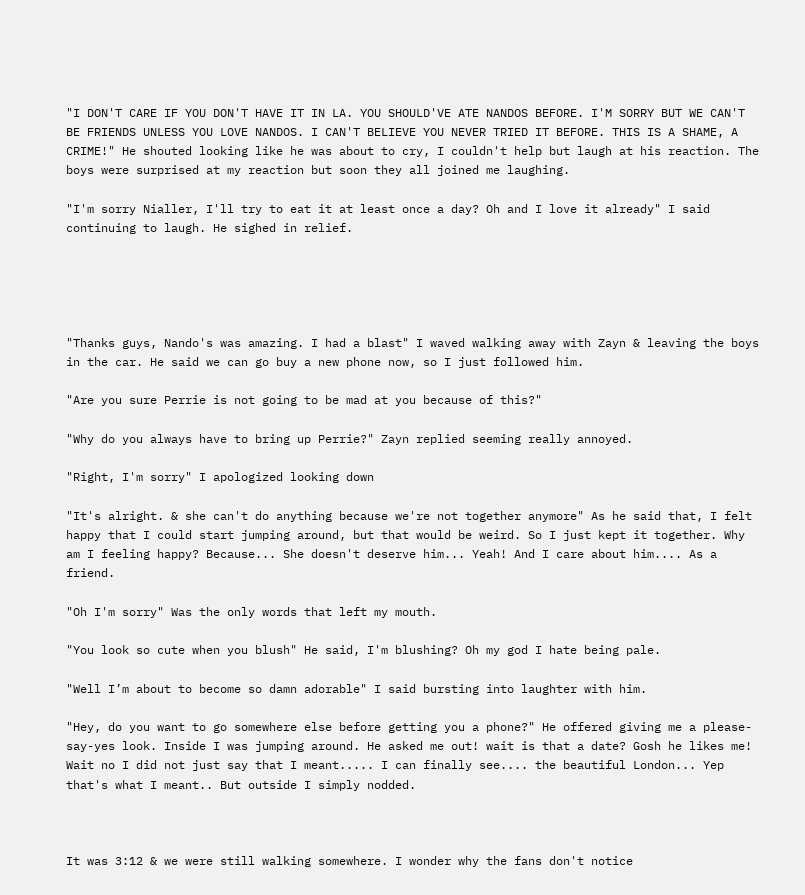"I DON'T CARE IF YOU DON'T HAVE IT IN LA. YOU SHOULD'VE ATE NANDOS BEFORE. I'M SORRY BUT WE CAN'T BE FRIENDS UNLESS YOU LOVE NANDOS. I CAN'T BELIEVE YOU NEVER TRIED IT BEFORE. THIS IS A SHAME, A CRIME!" He shouted looking like he was about to cry, I couldn't help but laugh at his reaction. The boys were surprised at my reaction but soon they all joined me laughing.

"I'm sorry Nialler, I'll try to eat it at least once a day? Oh and I love it already" I said continuing to laugh. He sighed in relief.





"Thanks guys, Nando's was amazing. I had a blast" I waved walking away with Zayn & leaving the boys in the car. He said we can go buy a new phone now, so I just followed him.

"Are you sure Perrie is not going to be mad at you because of this?"

"Why do you always have to bring up Perrie?" Zayn replied seeming really annoyed.

"Right, I'm sorry" I apologized looking down

"It's alright. & she can't do anything because we're not together anymore" As he said that, I felt happy that I could start jumping around, but that would be weird. So I just kept it together. Why am I feeling happy? Because... She doesn't deserve him... Yeah! And I care about him.... As a friend.

"Oh I'm sorry" Was the only words that left my mouth.

"You look so cute when you blush" He said, I'm blushing? Oh my god I hate being pale.

"Well I’m about to become so damn adorable" I said bursting into laughter with him.

"Hey, do you want to go somewhere else before getting you a phone?" He offered giving me a please-say-yes look. Inside I was jumping around. He asked me out! wait is that a date? Gosh he likes me! Wait no I did not just say that I meant..... I can finally see.... the beautiful London... Yep that's what I meant.. But outside I simply nodded.



It was 3:12 & we were still walking somewhere. I wonder why the fans don't notice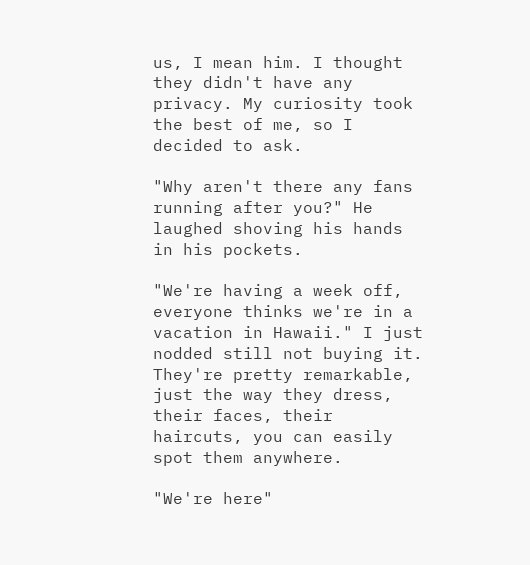us, I mean him. I thought they didn't have any privacy. My curiosity took the best of me, so I decided to ask.

"Why aren't there any fans running after you?" He laughed shoving his hands in his pockets.

"We're having a week off, everyone thinks we're in a vacation in Hawaii." I just nodded still not buying it. They're pretty remarkable, just the way they dress, their faces, their haircuts, you can easily spot them anywhere.

"We're here"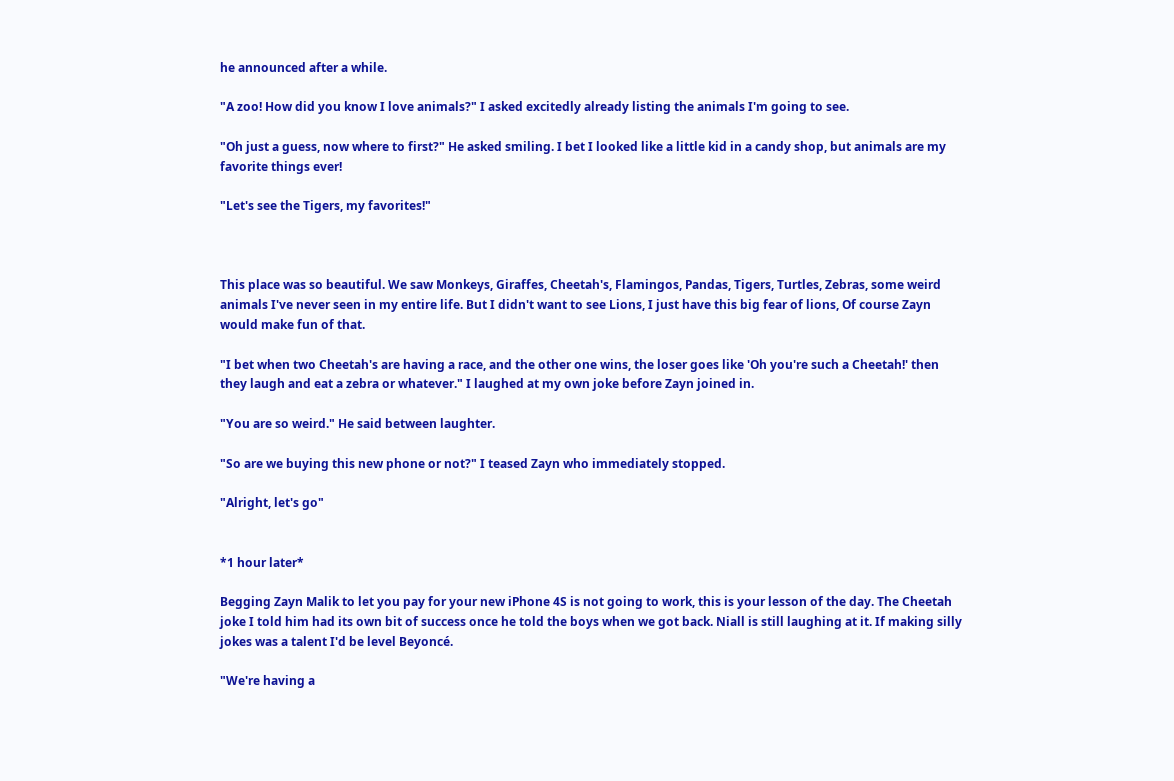he announced after a while.

"A zoo! How did you know I love animals?" I asked excitedly already listing the animals I'm going to see.

"Oh just a guess, now where to first?" He asked smiling. I bet I looked like a little kid in a candy shop, but animals are my favorite things ever!

"Let's see the Tigers, my favorites!"



This place was so beautiful. We saw Monkeys, Giraffes, Cheetah's, Flamingos, Pandas, Tigers, Turtles, Zebras, some weird animals I've never seen in my entire life. But I didn't want to see Lions, I just have this big fear of lions, Of course Zayn would make fun of that.

"I bet when two Cheetah's are having a race, and the other one wins, the loser goes like 'Oh you're such a Cheetah!' then they laugh and eat a zebra or whatever." I laughed at my own joke before Zayn joined in.

"You are so weird." He said between laughter.

"So are we buying this new phone or not?" I teased Zayn who immediately stopped.

"Alright, let's go"


*1 hour later*

Begging Zayn Malik to let you pay for your new iPhone 4S is not going to work, this is your lesson of the day. The Cheetah joke I told him had its own bit of success once he told the boys when we got back. Niall is still laughing at it. If making silly jokes was a talent I'd be level Beyoncé.

"We're having a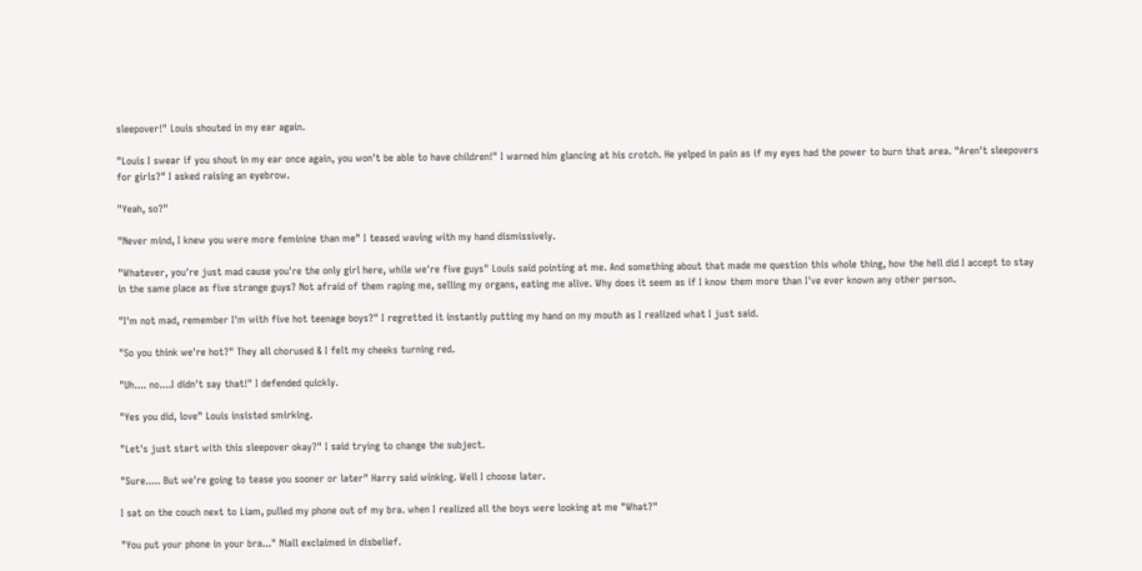sleepover!" Louis shouted in my ear again.

"Louis I swear if you shout in my ear once again, you won't be able to have children!" I warned him glancing at his crotch. He yelped in pain as if my eyes had the power to burn that area. "Aren't sleepovers for girls?" I asked raising an eyebrow.

"Yeah, so?"

"Never mind, I knew you were more feminine than me" I teased waving with my hand dismissively.

"Whatever, you're just mad cause you're the only girl here, while we're five guys" Louis said pointing at me. And something about that made me question this whole thing, how the hell did I accept to stay in the same place as five strange guys? Not afraid of them raping me, selling my organs, eating me alive. Why does it seem as if I know them more than I've ever known any other person.

"I'm not mad, remember I'm with five hot teenage boys?" I regretted it instantly putting my hand on my mouth as I realized what I just said.

"So you think we're hot?" They all chorused & I felt my cheeks turning red.

"Uh.... no....I didn't say that!" I defended quickly.

"Yes you did, love" Louis insisted smirking.

"Let's just start with this sleepover okay?" I said trying to change the subject.

"Sure..... But we're going to tease you sooner or later" Harry said winking. Well I choose later.

I sat on the couch next to Liam, pulled my phone out of my bra. when I realized all the boys were looking at me "What?"

"You put your phone in your bra..." Niall exclaimed in disbelief.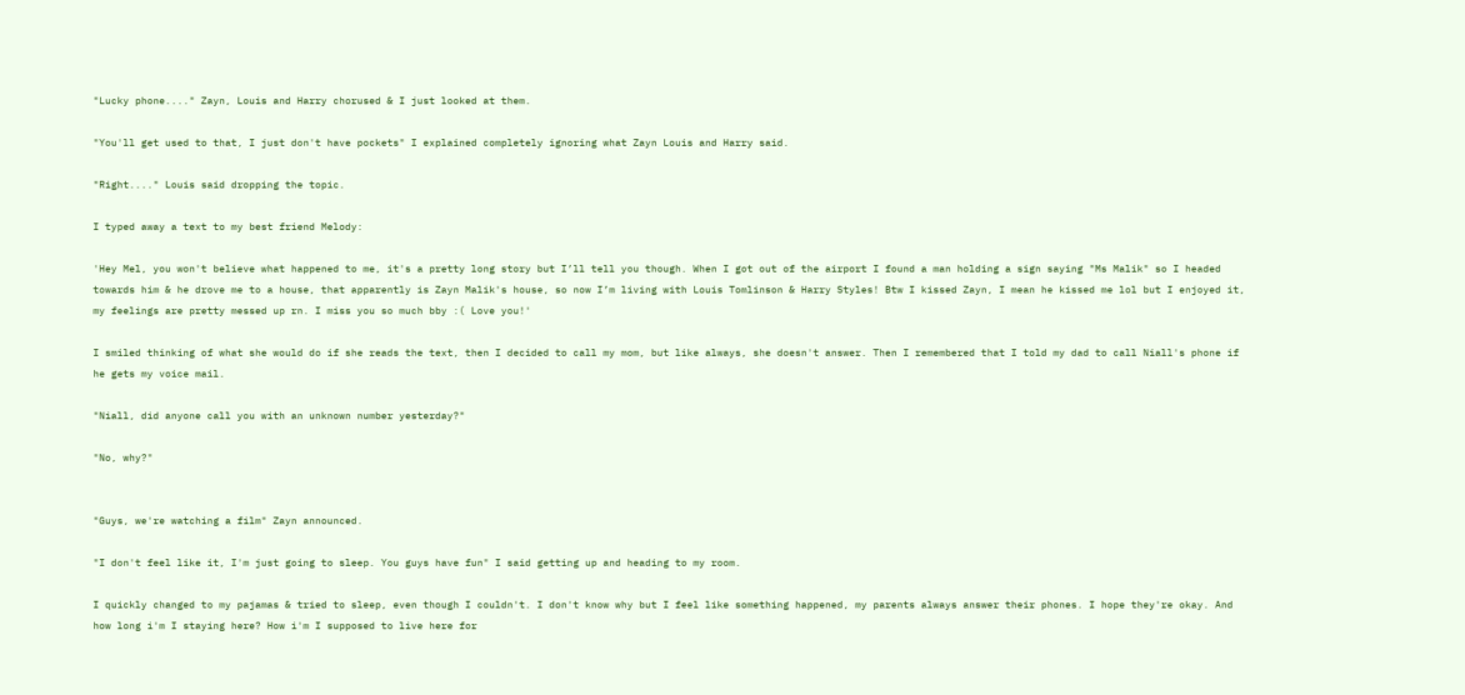"Lucky phone...." Zayn, Louis and Harry chorused & I just looked at them.

"You'll get used to that, I just don't have pockets" I explained completely ignoring what Zayn Louis and Harry said.

"Right...." Louis said dropping the topic.

I typed away a text to my best friend Melody:

'Hey Mel, you won't believe what happened to me, it's a pretty long story but I’ll tell you though. When I got out of the airport I found a man holding a sign saying "Ms Malik" so I headed towards him & he drove me to a house, that apparently is Zayn Malik's house, so now I’m living with Louis Tomlinson & Harry Styles! Btw I kissed Zayn, I mean he kissed me lol but I enjoyed it, my feelings are pretty messed up rn. I miss you so much bby :( Love you!'

I smiled thinking of what she would do if she reads the text, then I decided to call my mom, but like always, she doesn't answer. Then I remembered that I told my dad to call Niall's phone if he gets my voice mail.

"Niall, did anyone call you with an unknown number yesterday?"

"No, why?"


"Guys, we're watching a film" Zayn announced.

"I don't feel like it, I'm just going to sleep. You guys have fun" I said getting up and heading to my room.

I quickly changed to my pajamas & tried to sleep, even though I couldn't. I don't know why but I feel like something happened, my parents always answer their phones. I hope they're okay. And how long i'm I staying here? How i'm I supposed to live here for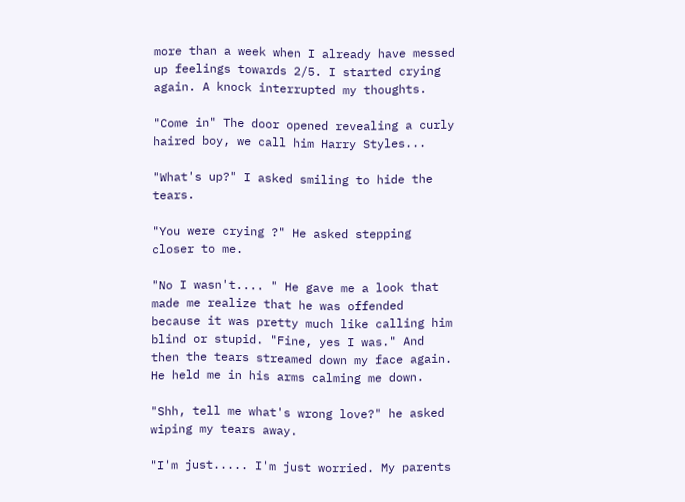more than a week when I already have messed up feelings towards 2/5. I started crying again. A knock interrupted my thoughts.

"Come in" The door opened revealing a curly haired boy, we call him Harry Styles...

"What's up?" I asked smiling to hide the tears.

"You were crying ?" He asked stepping closer to me.

"No I wasn't.... " He gave me a look that made me realize that he was offended because it was pretty much like calling him blind or stupid. "Fine, yes I was." And then the tears streamed down my face again. He held me in his arms calming me down.

"Shh, tell me what's wrong love?" he asked wiping my tears away.

"I'm just..... I'm just worried. My parents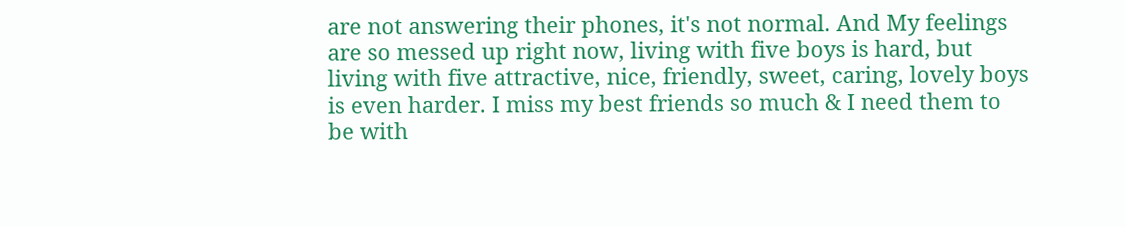are not answering their phones, it's not normal. And My feelings are so messed up right now, living with five boys is hard, but living with five attractive, nice, friendly, sweet, caring, lovely boys is even harder. I miss my best friends so much & I need them to be with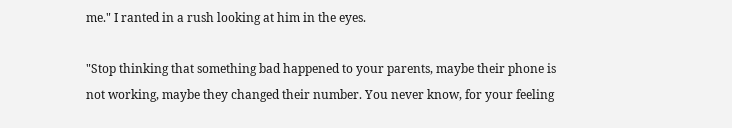me." I ranted in a rush looking at him in the eyes.

"Stop thinking that something bad happened to your parents, maybe their phone is not working, maybe they changed their number. You never know, for your feeling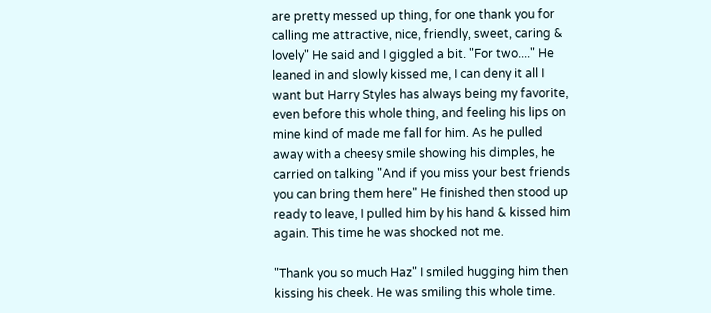are pretty messed up thing, for one thank you for calling me attractive, nice, friendly, sweet, caring & lovely" He said and I giggled a bit. "For two...." He leaned in and slowly kissed me, I can deny it all I want but Harry Styles has always being my favorite, even before this whole thing, and feeling his lips on mine kind of made me fall for him. As he pulled away with a cheesy smile showing his dimples, he carried on talking "And if you miss your best friends you can bring them here" He finished then stood up ready to leave, I pulled him by his hand & kissed him again. This time he was shocked not me.

"Thank you so much Haz" I smiled hugging him then kissing his cheek. He was smiling this whole time.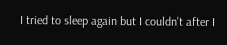I tried to sleep again but I couldn't after I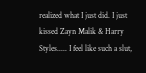realized what I just did. I just kissed Zayn Malik & Harry Styles..... I feel like such a slut,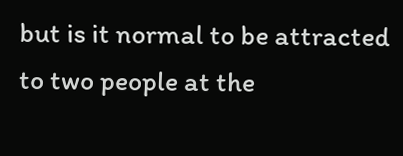but is it normal to be attracted to two people at the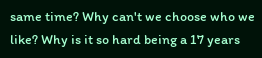same time? Why can't we choose who we like? Why is it so hard being a 17 years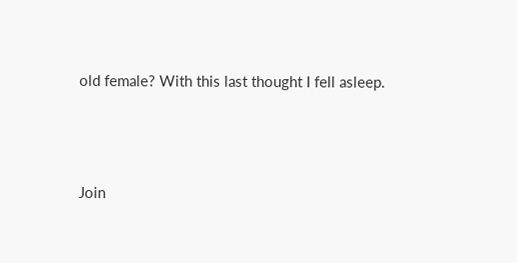old female? With this last thought I fell asleep.




Join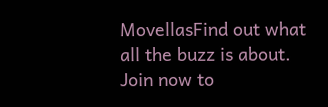MovellasFind out what all the buzz is about. Join now to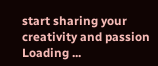start sharing your creativity and passion
Loading ...